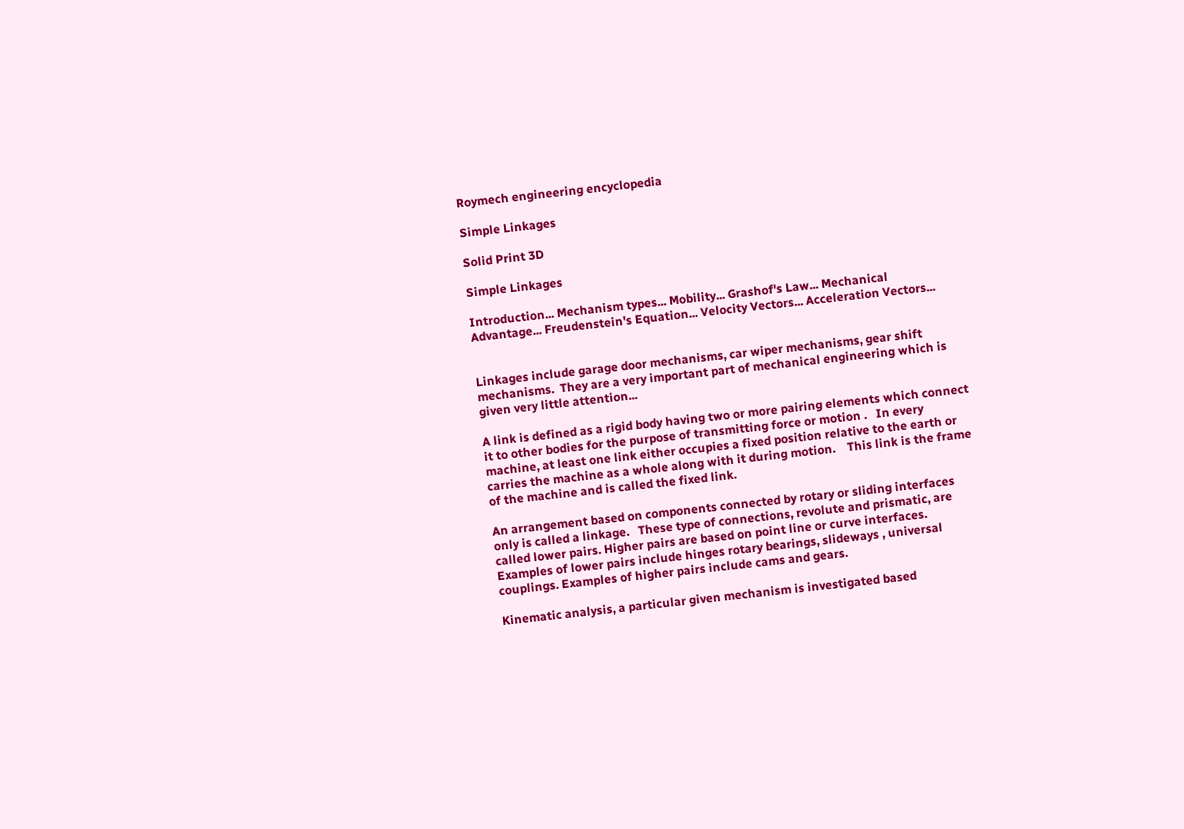Roymech engineering encyclopedia

Simple Linkages

Solid Print 3D

Simple Linkages

Introduction... Mechanism types... Mobility... Grashof's Law... Mechanical Advantage... Freudenstein's Equation... Velocity Vectors... Acceleration Vectors...


Linkages include garage door mechanisms, car wiper mechanisms, gear shift mechanisms.  They are a very important part of mechanical engineering which is given very little attention...

A link is defined as a rigid body having two or more pairing elements which connect it to other bodies for the purpose of transmitting force or motion .   In every machine, at least one link either occupies a fixed position relative to the earth or carries the machine as a whole along with it during motion.    This link is the frame of the machine and is called the fixed link.

An arrangement based on components connected by rotary or sliding interfaces only is called a linkage.   These type of connections, revolute and prismatic, are called lower pairs. Higher pairs are based on point line or curve interfaces. Examples of lower pairs include hinges rotary bearings, slideways , universal couplings. Examples of higher pairs include cams and gears.

Kinematic analysis, a particular given mechanism is investigated based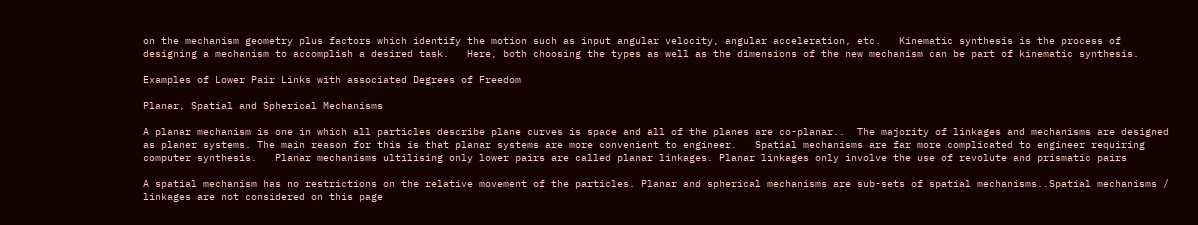on the mechanism geometry plus factors which identify the motion such as input angular velocity, angular acceleration, etc.   Kinematic synthesis is the process of designing a mechanism to accomplish a desired task.   Here, both choosing the types as well as the dimensions of the new mechanism can be part of kinematic synthesis.

Examples of Lower Pair Links with associated Degrees of Freedom

Planar, Spatial and Spherical Mechanisms

A planar mechanism is one in which all particles describe plane curves is space and all of the planes are co-planar..  The majority of linkages and mechanisms are designed as planer systems. The main reason for this is that planar systems are more convenient to engineer.   Spatial mechanisms are far more complicated to engineer requiring computer synthesis.   Planar mechanisms ultilising only lower pairs are called planar linkages. Planar linkages only involve the use of revolute and prismatic pairs

A spatial mechanism has no restrictions on the relative movement of the particles. Planar and spherical mechanisms are sub-sets of spatial mechanisms..Spatial mechanisms / linkages are not considered on this page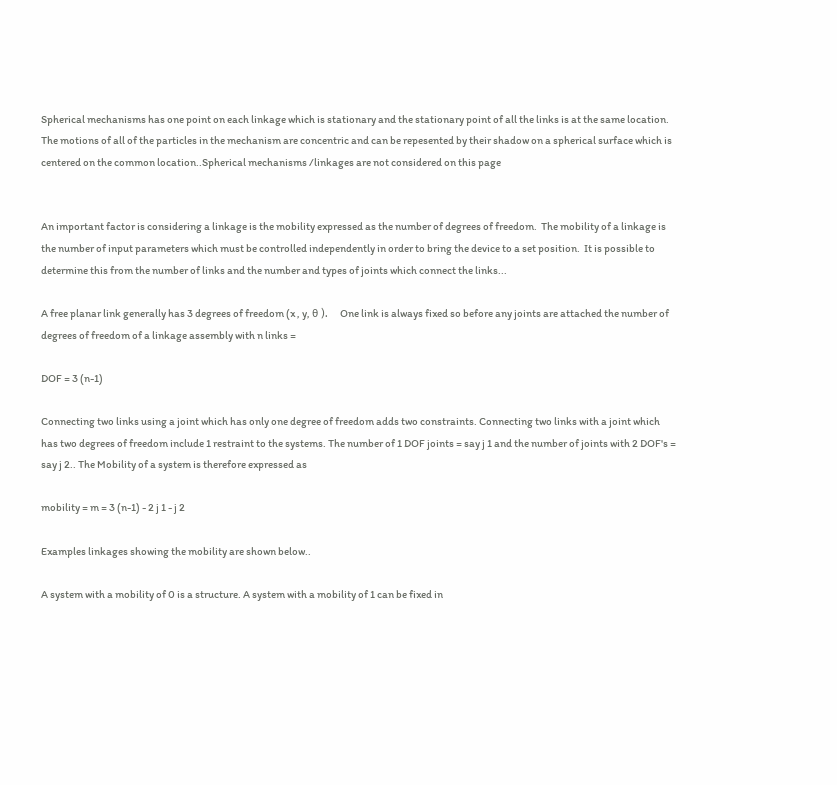Spherical mechanisms has one point on each linkage which is stationary and the stationary point of all the links is at the same location.   The motions of all of the particles in the mechanism are concentric and can be repesented by their shadow on a spherical surface which is centered on the common location..Spherical mechanisms /linkages are not considered on this page


An important factor is considering a linkage is the mobility expressed as the number of degrees of freedom.  The mobility of a linkage is the number of input parameters which must be controlled independently in order to bring the device to a set position.  It is possible to determine this from the number of links and the number and types of joints which connect the links...

A free planar link generally has 3 degrees of freedom (x , y, θ ).    One link is always fixed so before any joints are attached the number of degrees of freedom of a linkage assembly with n links =

DOF = 3 (n-1)

Connecting two links using a joint which has only one degree of freedom adds two constraints. Connecting two links with a joint which has two degrees of freedom include 1 restraint to the systems. The number of 1 DOF joints = say j 1 and the number of joints with 2 DOF's = say j 2.. The Mobility of a system is therefore expressed as

mobility = m = 3 (n-1) - 2 j 1 - j 2

Examples linkages showing the mobility are shown below..

A system with a mobility of 0 is a structure. A system with a mobility of 1 can be fixed in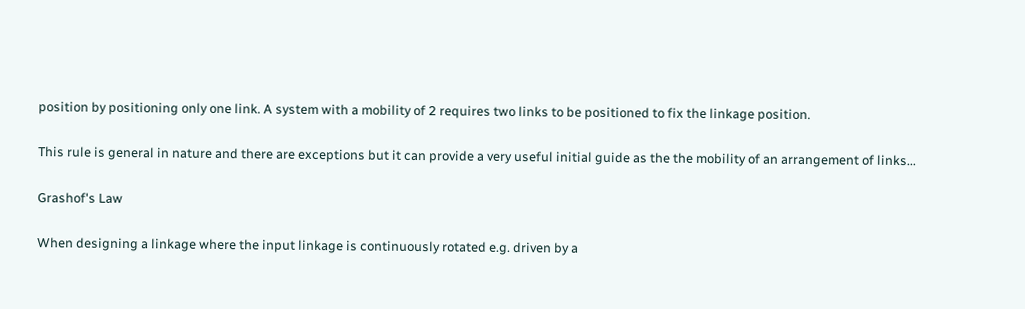position by positioning only one link. A system with a mobility of 2 requires two links to be positioned to fix the linkage position.

This rule is general in nature and there are exceptions but it can provide a very useful initial guide as the the mobility of an arrangement of links...

Grashof's Law

When designing a linkage where the input linkage is continuously rotated e.g. driven by a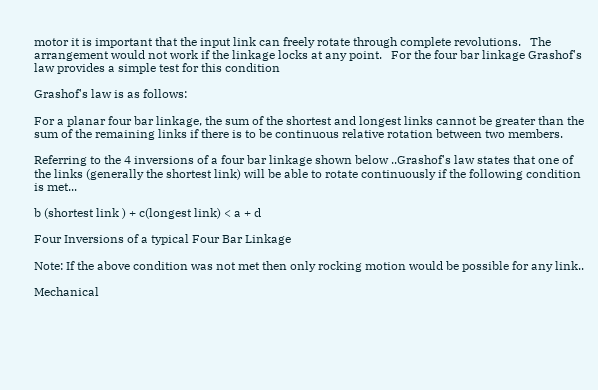motor it is important that the input link can freely rotate through complete revolutions.   The arrangement would not work if the linkage locks at any point.   For the four bar linkage Grashof's law provides a simple test for this condition

Grashof's law is as follows:

For a planar four bar linkage, the sum of the shortest and longest links cannot be greater than the sum of the remaining links if there is to be continuous relative rotation between two members.

Referring to the 4 inversions of a four bar linkage shown below ..Grashof's law states that one of the links (generally the shortest link) will be able to rotate continuously if the following condition is met...

b (shortest link ) + c(longest link) < a + d

Four Inversions of a typical Four Bar Linkage

Note: If the above condition was not met then only rocking motion would be possible for any link..

Mechanical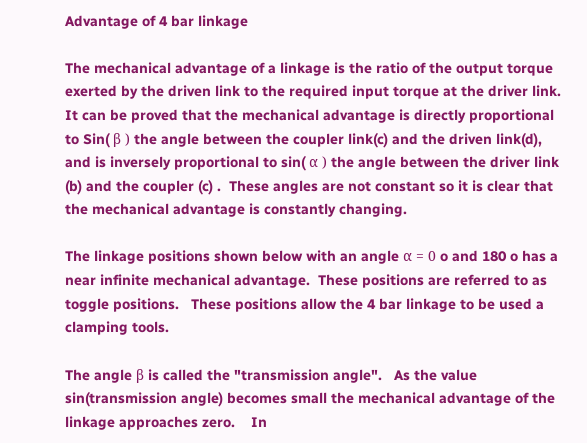Advantage of 4 bar linkage

The mechanical advantage of a linkage is the ratio of the output torque exerted by the driven link to the required input torque at the driver link.   It can be proved that the mechanical advantage is directly proportional to Sin( β ) the angle between the coupler link(c) and the driven link(d), and is inversely proportional to sin( α ) the angle between the driver link (b) and the coupler (c) .  These angles are not constant so it is clear that the mechanical advantage is constantly changing.

The linkage positions shown below with an angle α = 0 o and 180 o has a near infinite mechanical advantage.  These positions are referred to as toggle positions.   These positions allow the 4 bar linkage to be used a clamping tools.

The angle β is called the "transmission angle".   As the value sin(transmission angle) becomes small the mechanical advantage of the linkage approaches zero.    In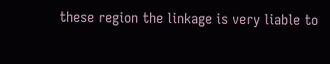these region the linkage is very liable to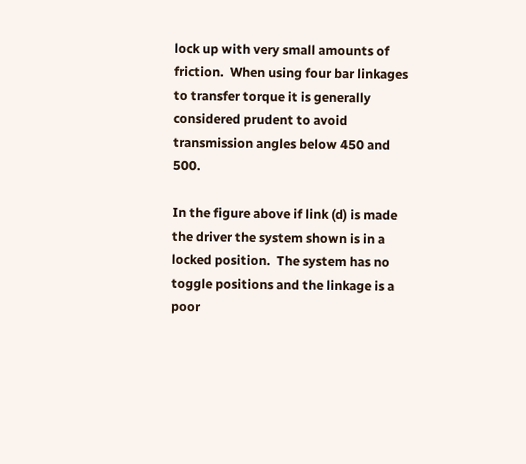lock up with very small amounts of friction.  When using four bar linkages to transfer torque it is generally considered prudent to avoid transmission angles below 450 and 500.

In the figure above if link (d) is made the driver the system shown is in a locked position.  The system has no toggle positions and the linkage is a poor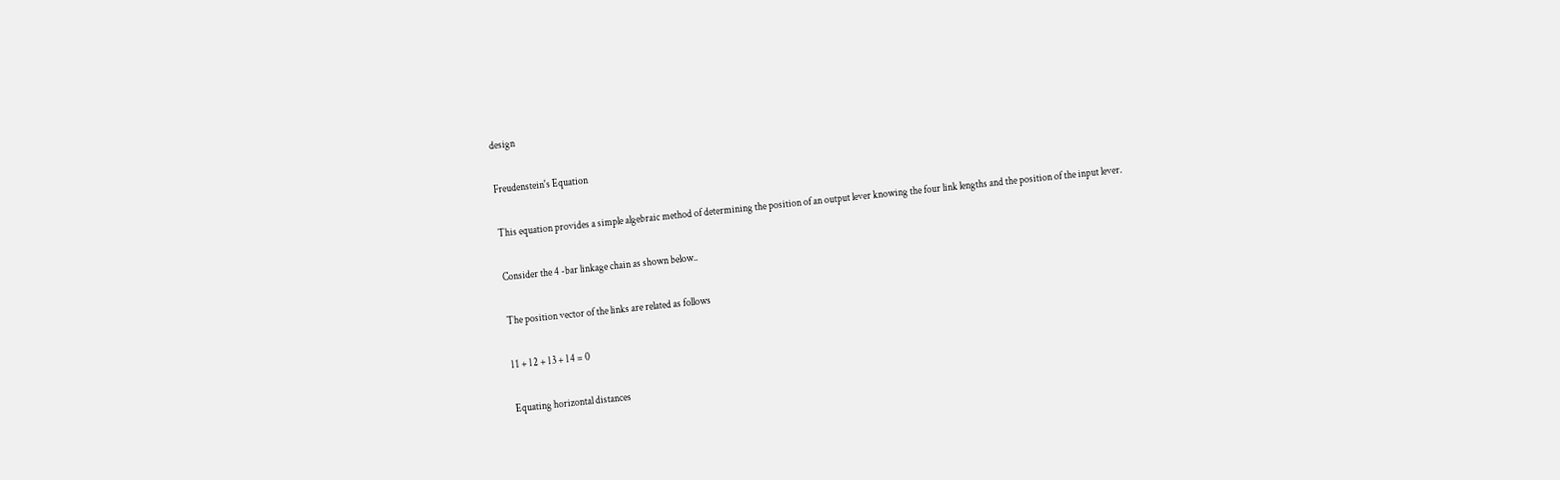design

Freudenstein's Equation

This equation provides a simple algebraic method of determining the position of an output lever knowing the four link lengths and the position of the input lever.

Consider the 4 -bar linkage chain as shown below..

The position vector of the links are related as follows

l 1 + l 2 + l 3 + l 4 = 0

Equating horizontal distances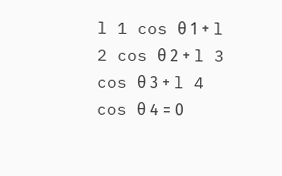l 1 cos θ 1 + l 2 cos θ 2 + l 3 cos θ 3 + l 4 cos θ 4 = 0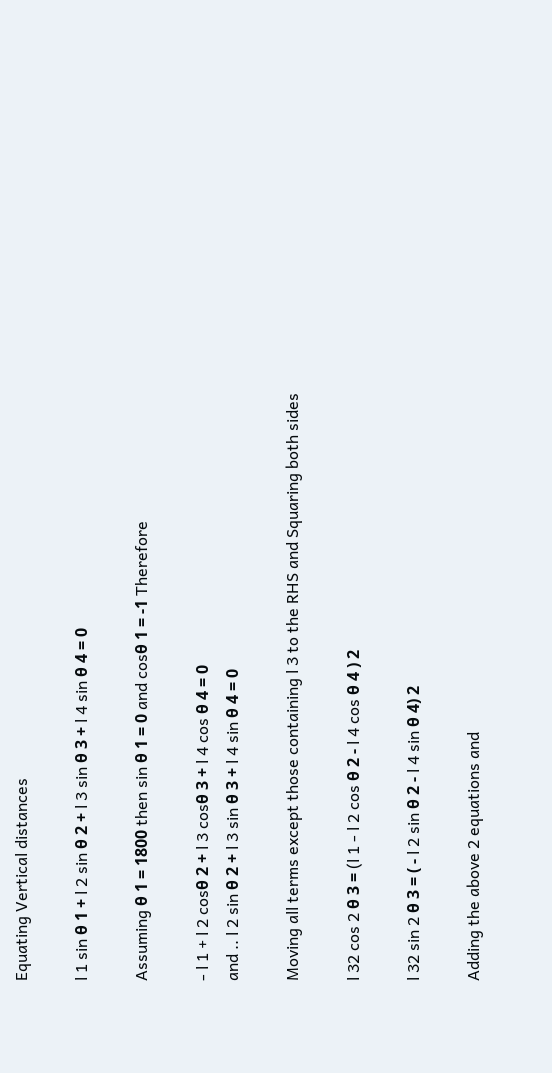Equating Vertical distances

l 1 sin θ 1 + l 2 sin θ 2 + l 3 sin θ 3 + l 4 sin θ 4 = 0

Assuming θ 1 = 1800 then sin θ 1 = 0 and cosθ 1 = -1 Therefore

- l 1 + l 2 cosθ 2 + l 3 cosθ 3 + l 4 cos θ 4 = 0
and .. l 2 sin θ 2 + l 3 sin θ 3 + l 4 sin θ 4 = 0

Moving all terms except those containing l 3 to the RHS and Squaring both sides

l 32 cos 2 θ 3 = (l 1 - l 2 cos θ 2 - l 4 cos θ 4 ) 2

l 32 sin 2 θ 3 = ( - l 2 sin θ 2 - l 4 sin θ 4) 2

Adding the above 2 equations and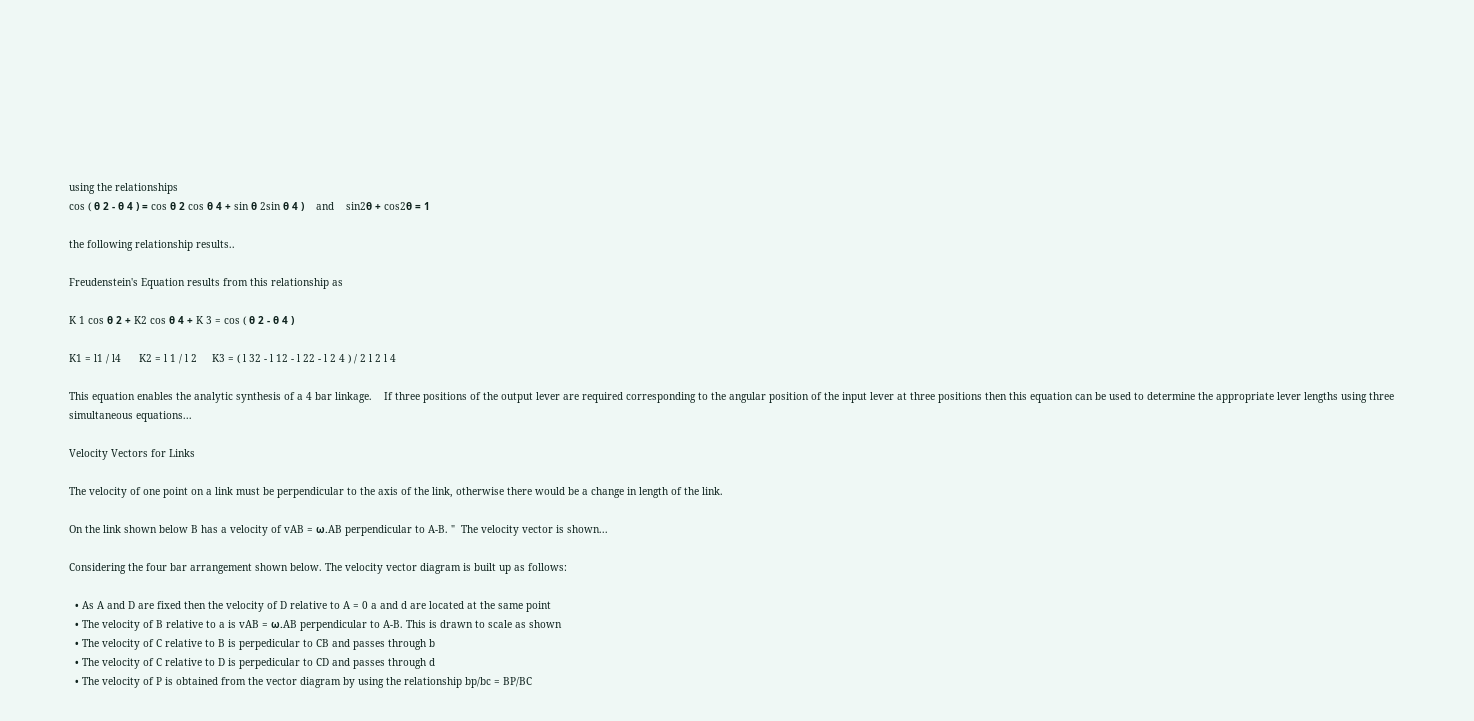using the relationships
cos ( θ 2 - θ 4 ) = cos θ 2 cos θ 4 + sin θ 2sin θ 4 )    and    sin2θ + cos2θ = 1

the following relationship results..

Freudenstein's Equation results from this relationship as

K 1 cos θ 2 + K2 cos θ 4 + K 3 = cos ( θ 2 - θ 4 )

K1 = l1 / l4      K2 = l 1 / l 2     K3 = ( l 32 - l 12 - l 22 - l 2 4 ) / 2 l 2 l 4

This equation enables the analytic synthesis of a 4 bar linkage.    If three positions of the output lever are required corresponding to the angular position of the input lever at three positions then this equation can be used to determine the appropriate lever lengths using three simultaneous equations...

Velocity Vectors for Links

The velocity of one point on a link must be perpendicular to the axis of the link, otherwise there would be a change in length of the link.

On the link shown below B has a velocity of vAB = ω.AB perpendicular to A-B. "  The velocity vector is shown...

Considering the four bar arrangement shown below. The velocity vector diagram is built up as follows:

  • As A and D are fixed then the velocity of D relative to A = 0 a and d are located at the same point
  • The velocity of B relative to a is vAB = ω.AB perpendicular to A-B. This is drawn to scale as shown
  • The velocity of C relative to B is perpedicular to CB and passes through b
  • The velocity of C relative to D is perpedicular to CD and passes through d
  • The velocity of P is obtained from the vector diagram by using the relationship bp/bc = BP/BC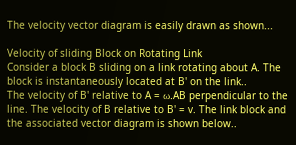The velocity vector diagram is easily drawn as shown...

Velocity of sliding Block on Rotating Link
Consider a block B sliding on a link rotating about A. The block is instantaneously located at B' on the link..
The velocity of B' relative to A = ω.AB perpendicular to the line. The velocity of B relative to B' = v. The link block and the associated vector diagram is shown below..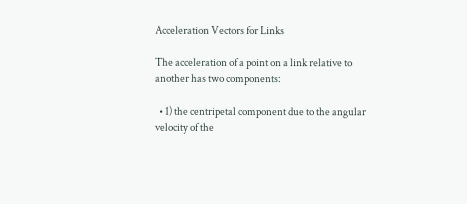Acceleration Vectors for Links

The acceleration of a point on a link relative to another has two components:

  • 1) the centripetal component due to the angular velocity of the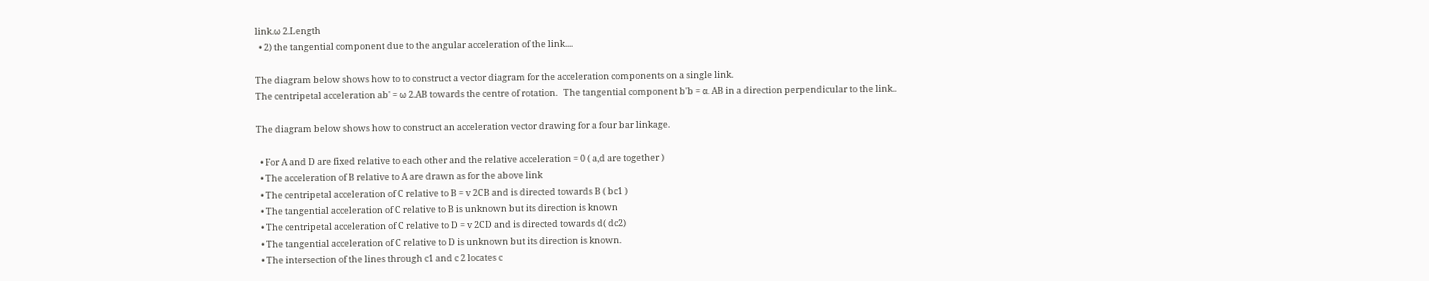link.ω 2.Length
  • 2) the tangential component due to the angular acceleration of the link....

The diagram below shows how to to construct a vector diagram for the acceleration components on a single link.
The centripetal acceleration ab' = ω 2.AB towards the centre of rotation.   The tangential component b'b = α. AB in a direction perpendicular to the link..

The diagram below shows how to construct an acceleration vector drawing for a four bar linkage.

  • For A and D are fixed relative to each other and the relative acceleration = 0 ( a,d are together )
  • The acceleration of B relative to A are drawn as for the above link
  • The centripetal acceleration of C relative to B = v 2CB and is directed towards B ( bc1 )
  • The tangential acceleration of C relative to B is unknown but its direction is known
  • The centripetal acceleration of C relative to D = v 2CD and is directed towards d( dc2)
  • The tangential acceleration of C relative to D is unknown but its direction is known.
  • The intersection of the lines through c1 and c 2 locates c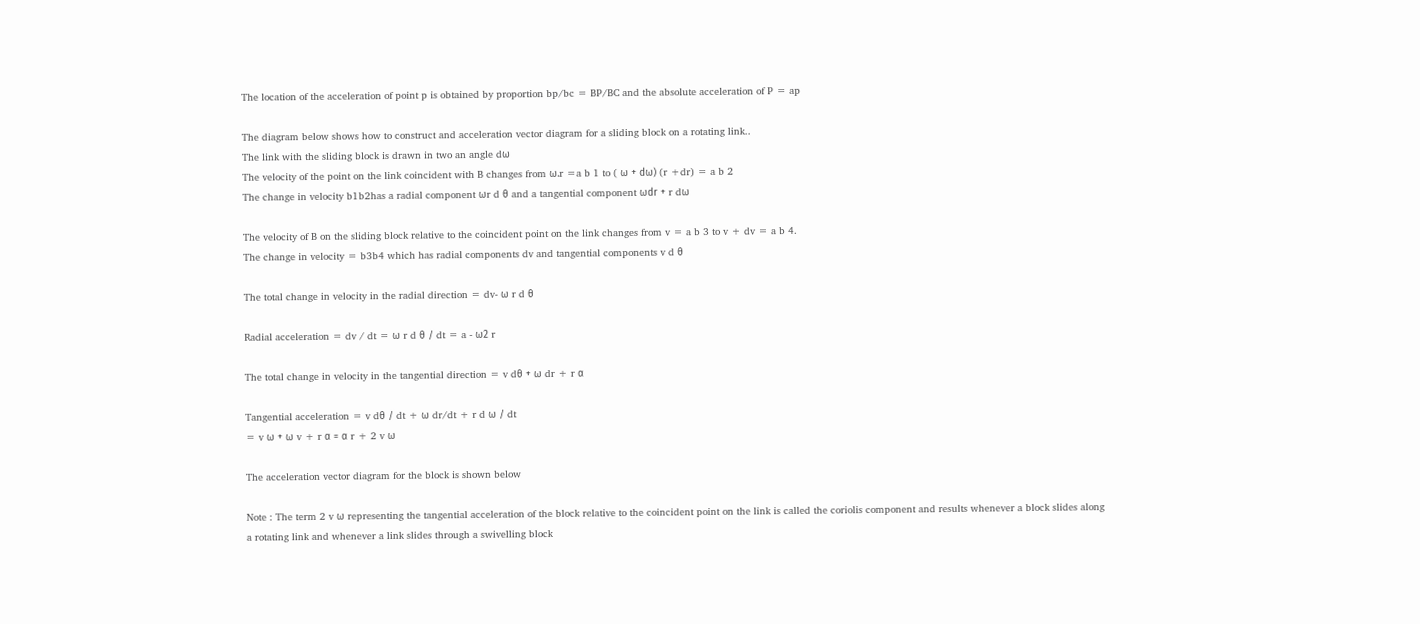The location of the acceleration of point p is obtained by proportion bp/bc = BP/BC and the absolute acceleration of P = ap

The diagram below shows how to construct and acceleration vector diagram for a sliding block on a rotating link..
The link with the sliding block is drawn in two an angle dω
The velocity of the point on the link coincident with B changes from ω.r =a b 1 to ( ω + dω) (r +dr) = a b 2
The change in velocity b1b2has a radial component ωr d θ and a tangential component ωdr + r dω

The velocity of B on the sliding block relative to the coincident point on the link changes from v = a b 3 to v + dv = a b 4.
The change in velocity = b3b4 which has radial components dv and tangential components v d θ

The total change in velocity in the radial direction = dv- ω r d θ

Radial acceleration = dv / dt = ω r d θ / dt = a - ω2 r

The total change in velocity in the tangential direction = v dθ + ω dr + r α

Tangential acceleration = v dθ / dt + ω dr/dt + r d ω / dt
= v ω + ω v + r α = α r + 2 v ω

The acceleration vector diagram for the block is shown below

Note : The term 2 v ω representing the tangential acceleration of the block relative to the coincident point on the link is called the coriolis component and results whenever a block slides along a rotating link and whenever a link slides through a swivelling block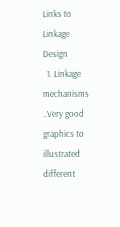Links to Linkage Design
  1. Linkage mechanisms    ..Very good graphics to illustrated different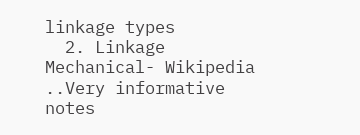linkage types
  2. Linkage Mechanical- Wikipedia    ..Very informative notes